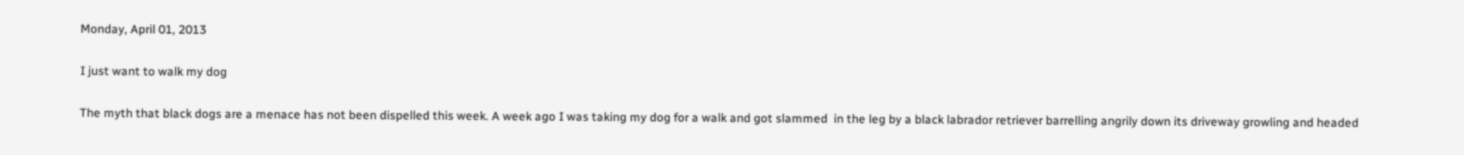Monday, April 01, 2013

I just want to walk my dog

The myth that black dogs are a menace has not been dispelled this week. A week ago I was taking my dog for a walk and got slammed  in the leg by a black labrador retriever barrelling angrily down its driveway growling and headed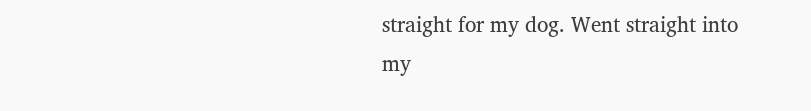straight for my dog. Went straight into my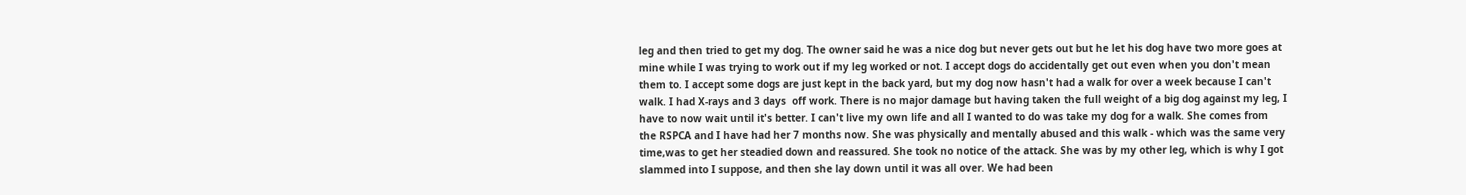leg and then tried to get my dog. The owner said he was a nice dog but never gets out but he let his dog have two more goes at mine while I was trying to work out if my leg worked or not. I accept dogs do accidentally get out even when you don't mean them to. I accept some dogs are just kept in the back yard, but my dog now hasn't had a walk for over a week because I can't walk. I had X-rays and 3 days  off work. There is no major damage but having taken the full weight of a big dog against my leg, I have to now wait until it's better. I can't live my own life and all I wanted to do was take my dog for a walk. She comes from the RSPCA and I have had her 7 months now. She was physically and mentally abused and this walk - which was the same very time,was to get her steadied down and reassured. She took no notice of the attack. She was by my other leg, which is why I got slammed into I suppose, and then she lay down until it was all over. We had been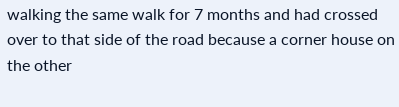walking the same walk for 7 months and had crossed over to that side of the road because a corner house on the other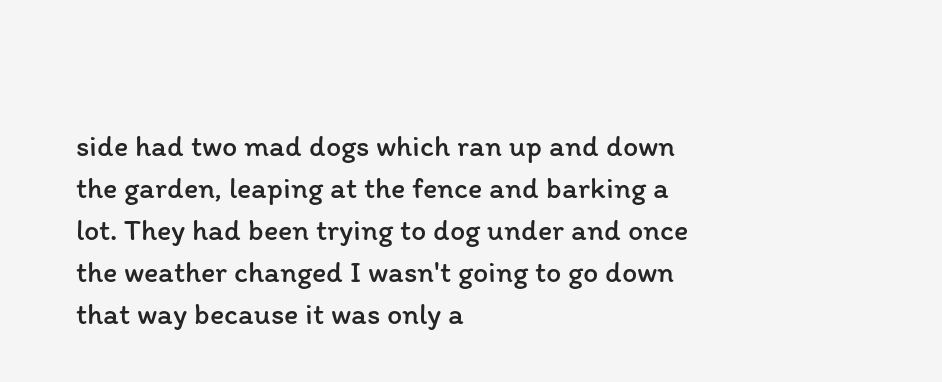side had two mad dogs which ran up and down the garden, leaping at the fence and barking a lot. They had been trying to dog under and once the weather changed I wasn't going to go down that way because it was only a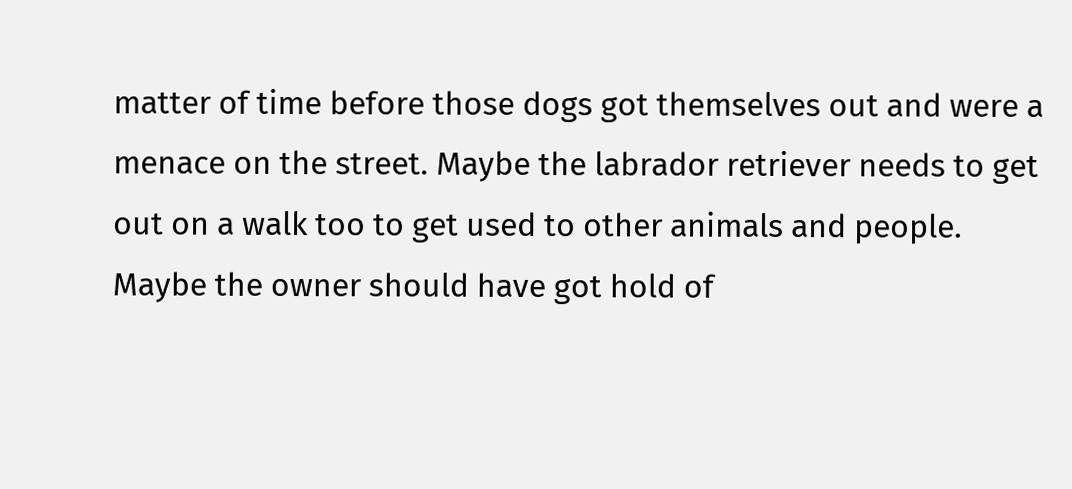matter of time before those dogs got themselves out and were a menace on the street. Maybe the labrador retriever needs to get out on a walk too to get used to other animals and people. Maybe the owner should have got hold of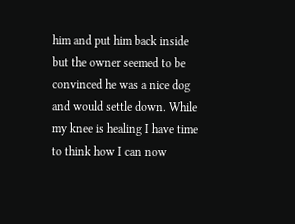him and put him back inside but the owner seemed to be convinced he was a nice dog and would settle down. While my knee is healing I have time to think how I can now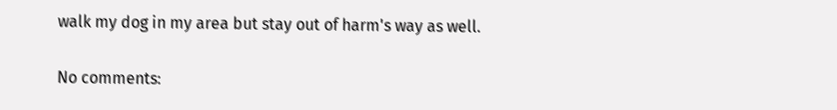walk my dog in my area but stay out of harm's way as well.

No comments: